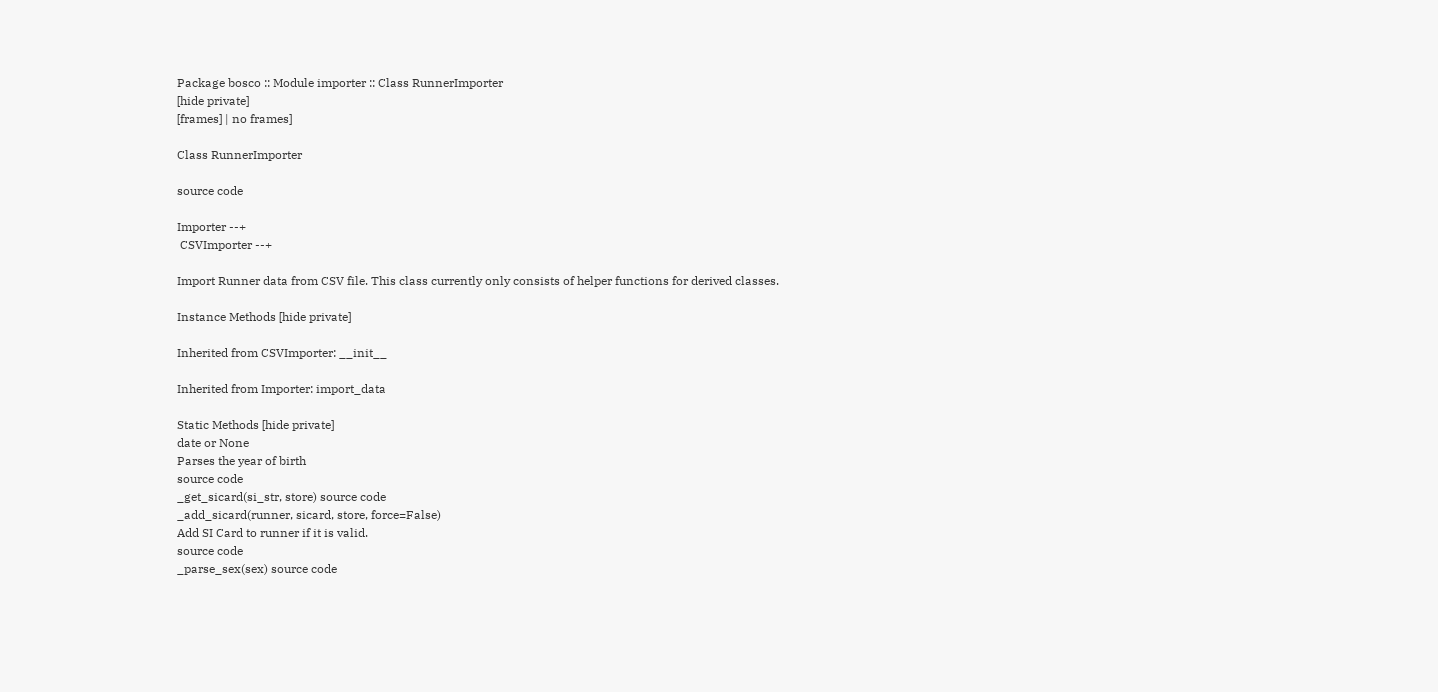Package bosco :: Module importer :: Class RunnerImporter
[hide private]
[frames] | no frames]

Class RunnerImporter

source code

Importer --+
 CSVImporter --+

Import Runner data from CSV file. This class currently only consists of helper functions for derived classes.

Instance Methods [hide private]

Inherited from CSVImporter: __init__

Inherited from Importer: import_data

Static Methods [hide private]
date or None
Parses the year of birth
source code
_get_sicard(si_str, store) source code
_add_sicard(runner, sicard, store, force=False)
Add SI Card to runner if it is valid.
source code
_parse_sex(sex) source code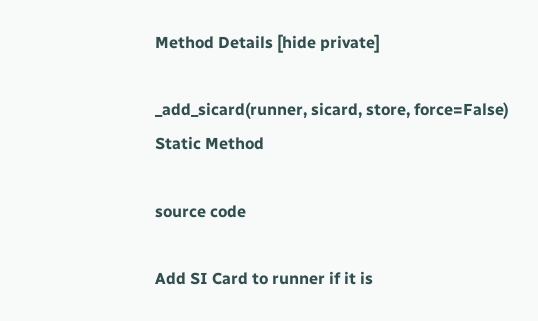Method Details [hide private]

_add_sicard(runner, sicard, store, force=False)
Static Method

source code

Add SI Card to runner if it is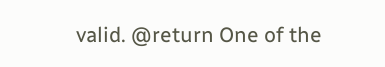valid. @return One of the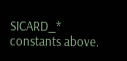SICARD_* constants above.